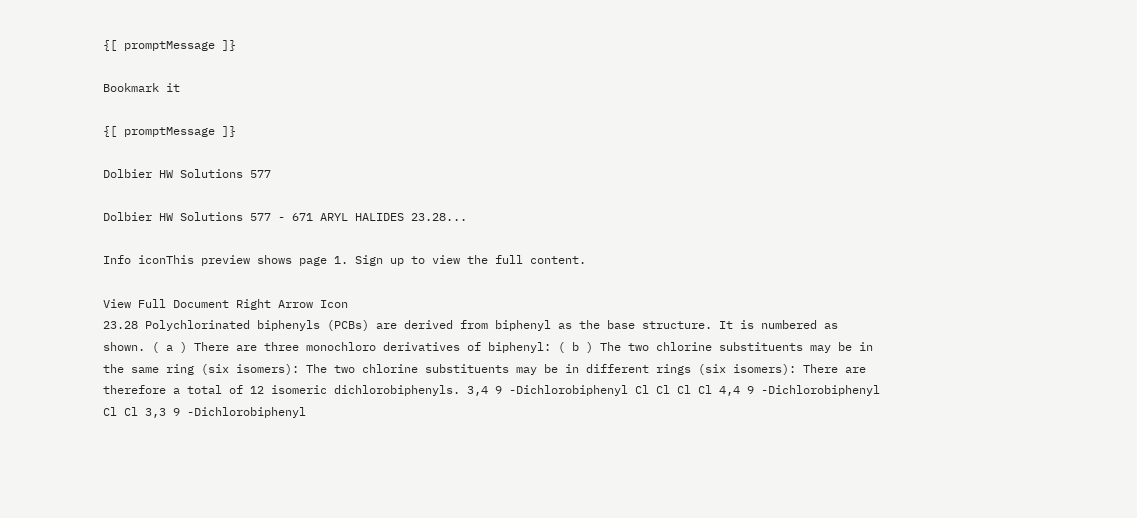{[ promptMessage ]}

Bookmark it

{[ promptMessage ]}

Dolbier HW Solutions 577

Dolbier HW Solutions 577 - 671 ARYL HALIDES 23.28...

Info iconThis preview shows page 1. Sign up to view the full content.

View Full Document Right Arrow Icon
23.28 Polychlorinated biphenyls (PCBs) are derived from biphenyl as the base structure. It is numbered as shown. ( a ) There are three monochloro derivatives of biphenyl: ( b ) The two chlorine substituents may be in the same ring (six isomers): The two chlorine substituents may be in different rings (six isomers): There are therefore a total of 12 isomeric dichlorobiphenyls. 3,4 9 -Dichlorobiphenyl Cl Cl Cl Cl 4,4 9 -Dichlorobiphenyl Cl Cl 3,3 9 -Dichlorobiphenyl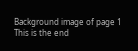Background image of page 1
This is the end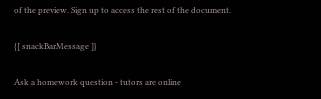of the preview. Sign up to access the rest of the document.

{[ snackBarMessage ]}

Ask a homework question - tutors are online